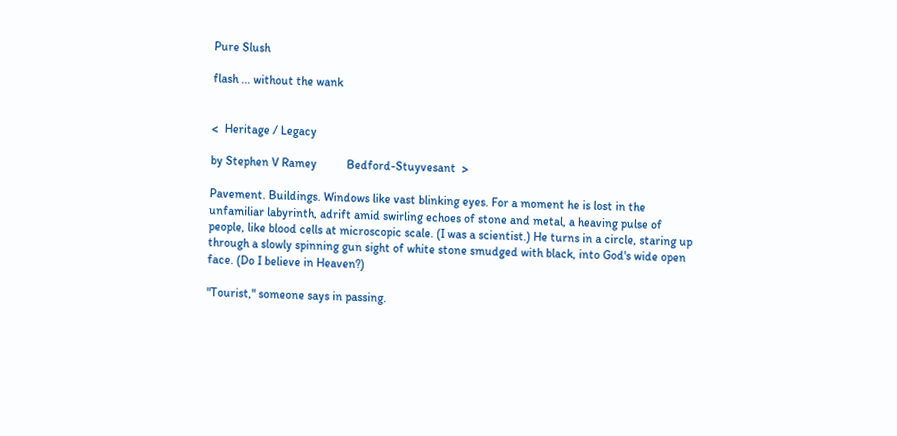Pure Slush

flash ... without the wank


<  Heritage / Legacy

by Stephen V Ramey          Bedford-Stuyvesant  >

Pavement. Buildings. Windows like vast blinking eyes. For a moment he is lost in the unfamiliar labyrinth, adrift amid swirling echoes of stone and metal, a heaving pulse of people, like blood cells at microscopic scale. (I was a scientist.) He turns in a circle, staring up through a slowly spinning gun sight of white stone smudged with black, into God's wide open face. (Do I believe in Heaven?)

"Tourist," someone says in passing.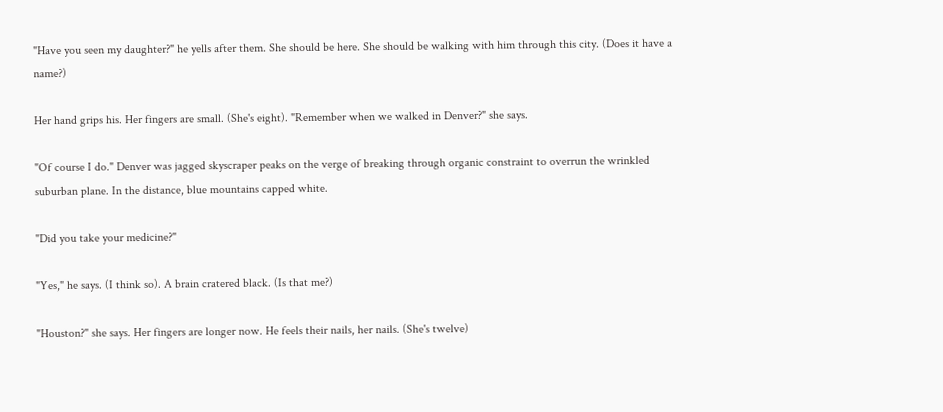"Have you seen my daughter?" he yells after them. She should be here. She should be walking with him through this city. (Does it have a name?)

Her hand grips his. Her fingers are small. (She's eight). "Remember when we walked in Denver?" she says.

"Of course I do." Denver was jagged skyscraper peaks on the verge of breaking through organic constraint to overrun the wrinkled suburban plane. In the distance, blue mountains capped white.

"Did you take your medicine?"

"Yes," he says. (I think so). A brain cratered black. (Is that me?)

"Houston?" she says. Her fingers are longer now. He feels their nails, her nails. (She's twelve)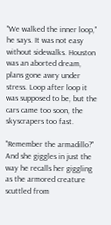"We walked the inner loop," he says. It was not easy without sidewalks. Houston was an aborted dream, plans gone awry under stress. Loop after loop it was supposed to be, but the cars came too soon, the skyscrapers too fast.

"Remember the armadillo?" And she giggles in just the way he recalls her giggling as the armored creature scuttled from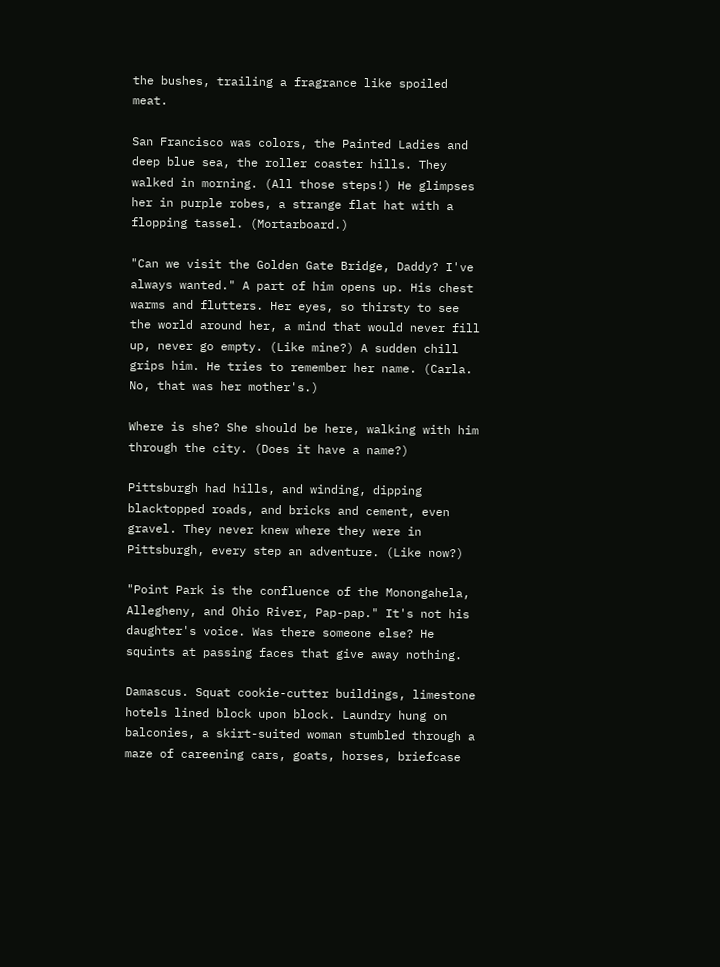the bushes, trailing a fragrance like spoiled meat.

San Francisco was colors, the Painted Ladies and deep blue sea, the roller coaster hills. They walked in morning. (All those steps!) He glimpses her in purple robes, a strange flat hat with a flopping tassel. (Mortarboard.)

"Can we visit the Golden Gate Bridge, Daddy? I've always wanted." A part of him opens up. His chest warms and flutters. Her eyes, so thirsty to see the world around her, a mind that would never fill up, never go empty. (Like mine?) A sudden chill grips him. He tries to remember her name. (Carla. No, that was her mother's.)

Where is she? She should be here, walking with him through the city. (Does it have a name?)

Pittsburgh had hills, and winding, dipping blacktopped roads, and bricks and cement, even gravel. They never knew where they were in Pittsburgh, every step an adventure. (Like now?)

"Point Park is the confluence of the Monongahela, Allegheny, and Ohio River, Pap-pap." It's not his daughter's voice. Was there someone else? He squints at passing faces that give away nothing.

Damascus. Squat cookie-cutter buildings, limestone hotels lined block upon block. Laundry hung on balconies, a skirt-suited woman stumbled through a maze of careening cars, goats, horses, briefcase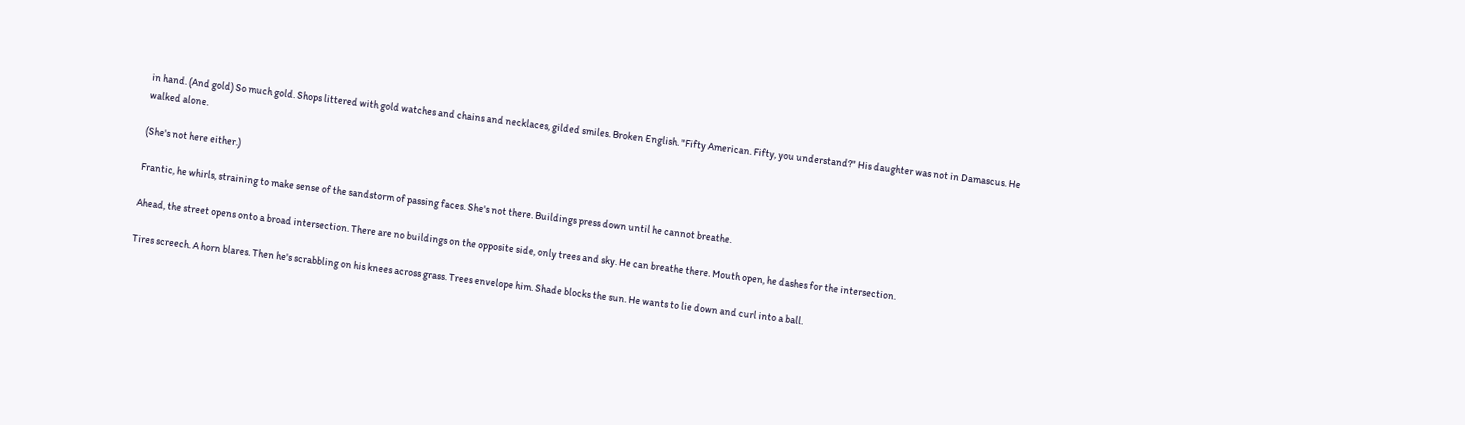in hand. (And gold) So much gold. Shops littered with gold watches and chains and necklaces, gilded smiles. Broken English. "Fifty American. Fifty, you understand?" His daughter was not in Damascus. He walked alone.

(She's not here either.)

Frantic, he whirls, straining to make sense of the sandstorm of passing faces. She's not there. Buildings press down until he cannot breathe.

Ahead, the street opens onto a broad intersection. There are no buildings on the opposite side, only trees and sky. He can breathe there. Mouth open, he dashes for the intersection.

Tires screech. A horn blares. Then he's scrabbling on his knees across grass. Trees envelope him. Shade blocks the sun. He wants to lie down and curl into a ball.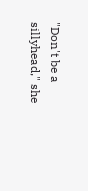"Don't be a sillyhead," she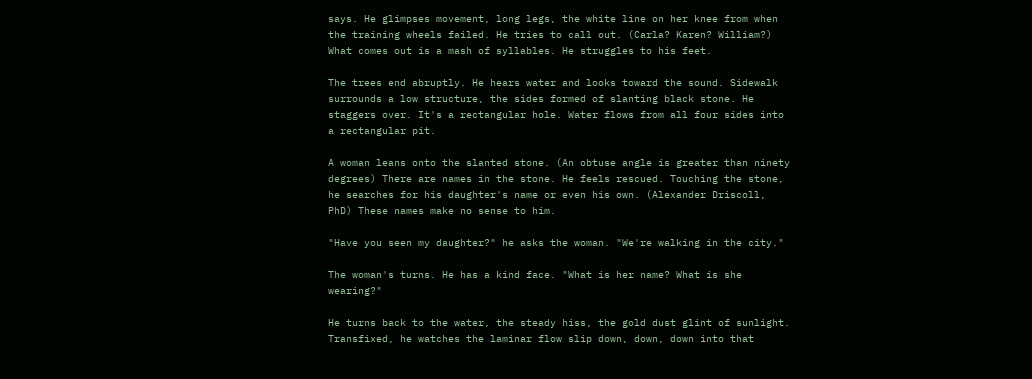says. He glimpses movement, long legs, the white line on her knee from when the training wheels failed. He tries to call out. (Carla? Karen? William?) What comes out is a mash of syllables. He struggles to his feet.

The trees end abruptly. He hears water and looks toward the sound. Sidewalk surrounds a low structure, the sides formed of slanting black stone. He staggers over. It's a rectangular hole. Water flows from all four sides into a rectangular pit.

A woman leans onto the slanted stone. (An obtuse angle is greater than ninety degrees) There are names in the stone. He feels rescued. Touching the stone, he searches for his daughter's name or even his own. (Alexander Driscoll, PhD) These names make no sense to him.

"Have you seen my daughter?" he asks the woman. "We're walking in the city."

The woman's turns. He has a kind face. "What is her name? What is she wearing?"

He turns back to the water, the steady hiss, the gold dust glint of sunlight. Transfixed, he watches the laminar flow slip down, down, down into that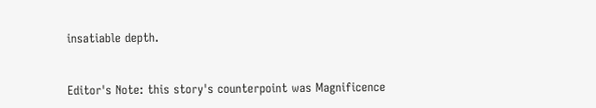insatiable depth.


Editor's Note: this story's counterpoint was Magnificence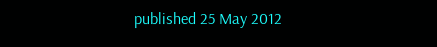published 25 May 2012